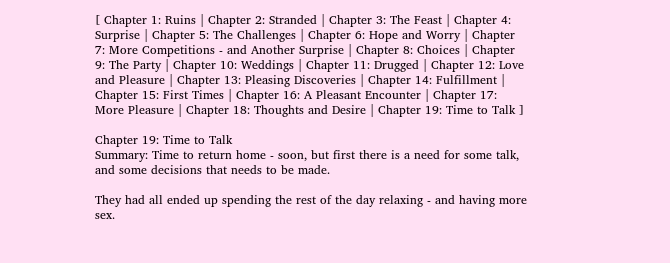[ Chapter 1: Ruins | Chapter 2: Stranded | Chapter 3: The Feast | Chapter 4: Surprise | Chapter 5: The Challenges | Chapter 6: Hope and Worry | Chapter 7: More Competitions - and Another Surprise | Chapter 8: Choices | Chapter 9: The Party | Chapter 10: Weddings | Chapter 11: Drugged | Chapter 12: Love and Pleasure | Chapter 13: Pleasing Discoveries | Chapter 14: Fulfillment | Chapter 15: First Times | Chapter 16: A Pleasant Encounter | Chapter 17: More Pleasure | Chapter 18: Thoughts and Desire | Chapter 19: Time to Talk ]

Chapter 19: Time to Talk
Summary: Time to return home - soon, but first there is a need for some talk, and some decisions that needs to be made.

They had all ended up spending the rest of the day relaxing - and having more sex.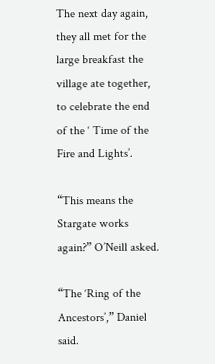The next day again, they all met for the large breakfast the village ate together, to celebrate the end of the ‘ Time of the Fire and Lights’.

“This means the Stargate works again?” O’Neill asked.

“The ‘Ring of the Ancestors’,” Daniel said.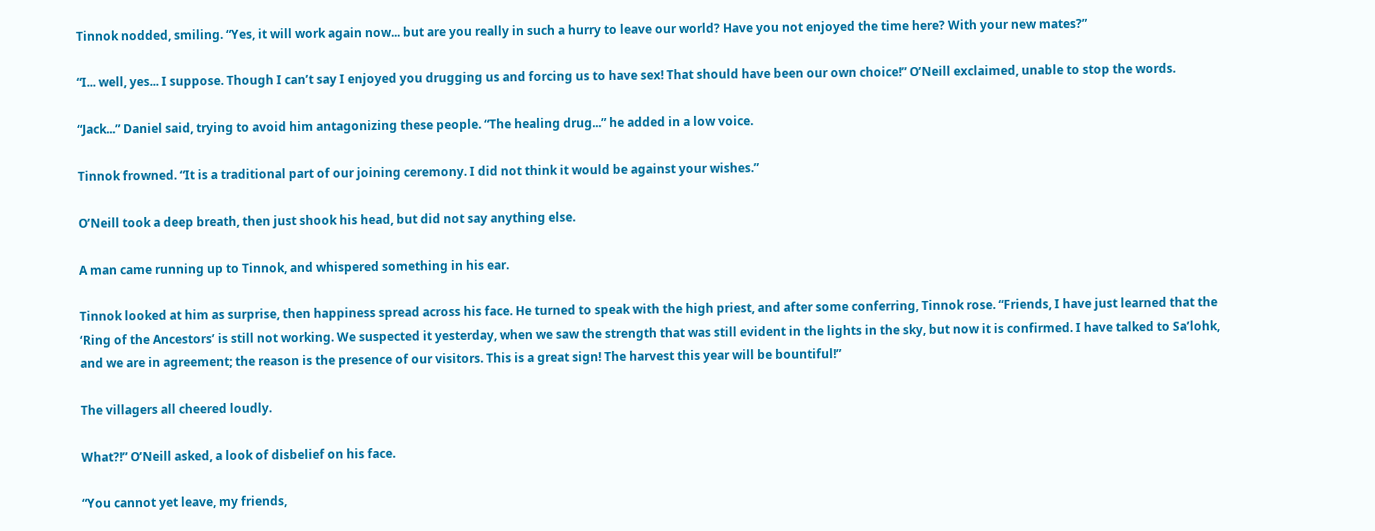Tinnok nodded, smiling. “Yes, it will work again now... but are you really in such a hurry to leave our world? Have you not enjoyed the time here? With your new mates?”

“I... well, yes... I suppose. Though I can’t say I enjoyed you drugging us and forcing us to have sex! That should have been our own choice!” O’Neill exclaimed, unable to stop the words.

“Jack...” Daniel said, trying to avoid him antagonizing these people. “The healing drug...” he added in a low voice.

Tinnok frowned. “It is a traditional part of our joining ceremony. I did not think it would be against your wishes.”

O’Neill took a deep breath, then just shook his head, but did not say anything else.

A man came running up to Tinnok, and whispered something in his ear.

Tinnok looked at him as surprise, then happiness spread across his face. He turned to speak with the high priest, and after some conferring, Tinnok rose. “Friends, I have just learned that the ‘Ring of the Ancestors’ is still not working. We suspected it yesterday, when we saw the strength that was still evident in the lights in the sky, but now it is confirmed. I have talked to Sa’lohk, and we are in agreement; the reason is the presence of our visitors. This is a great sign! The harvest this year will be bountiful!”

The villagers all cheered loudly.

What?!” O’Neill asked, a look of disbelief on his face.

“You cannot yet leave, my friends,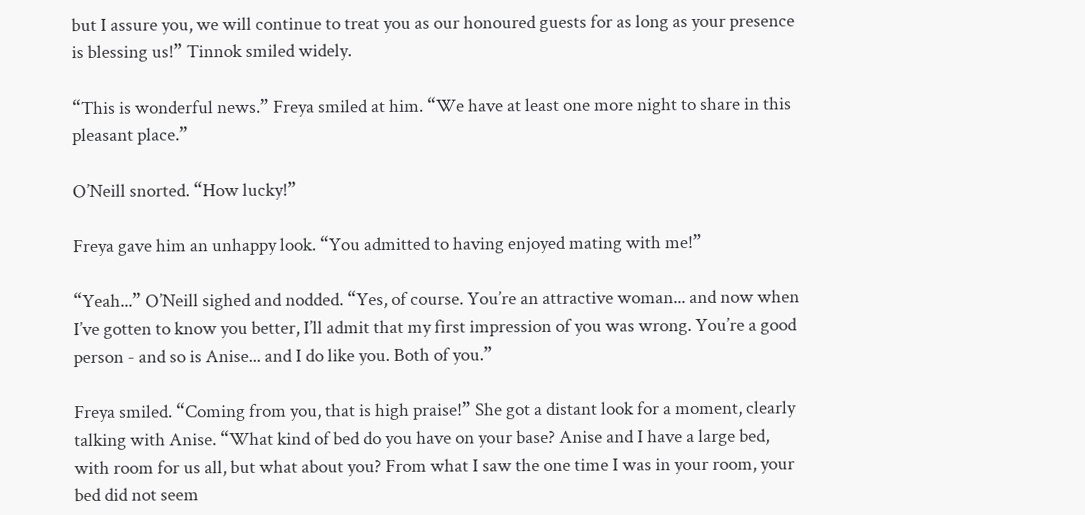but I assure you, we will continue to treat you as our honoured guests for as long as your presence is blessing us!” Tinnok smiled widely.

“This is wonderful news.” Freya smiled at him. “We have at least one more night to share in this pleasant place.”

O’Neill snorted. “How lucky!”

Freya gave him an unhappy look. “You admitted to having enjoyed mating with me!”

“Yeah...” O’Neill sighed and nodded. “Yes, of course. You’re an attractive woman... and now when I’ve gotten to know you better, I’ll admit that my first impression of you was wrong. You’re a good person - and so is Anise... and I do like you. Both of you.”

Freya smiled. “Coming from you, that is high praise!” She got a distant look for a moment, clearly talking with Anise. “What kind of bed do you have on your base? Anise and I have a large bed, with room for us all, but what about you? From what I saw the one time I was in your room, your bed did not seem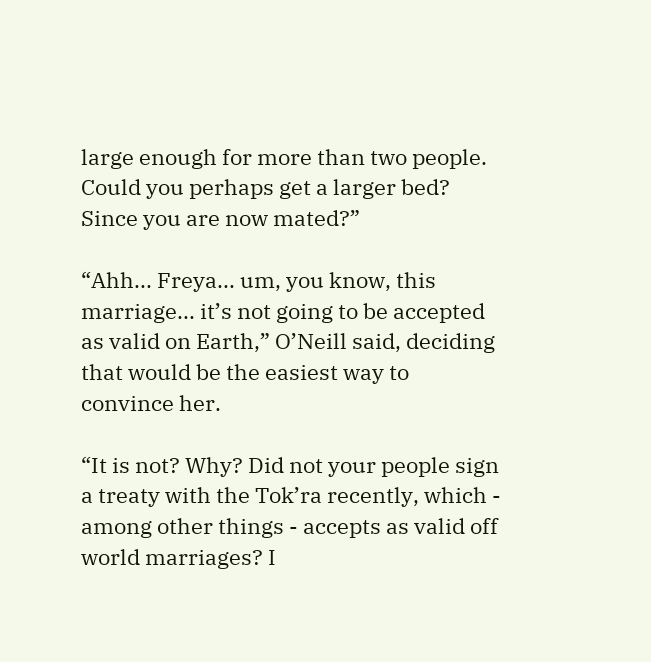large enough for more than two people. Could you perhaps get a larger bed? Since you are now mated?”

“Ahh... Freya... um, you know, this marriage... it’s not going to be accepted as valid on Earth,” O’Neill said, deciding that would be the easiest way to convince her.

“It is not? Why? Did not your people sign a treaty with the Tok’ra recently, which - among other things - accepts as valid off world marriages? I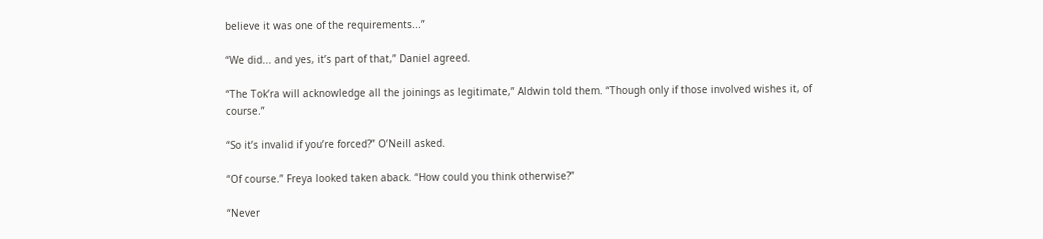believe it was one of the requirements...”

“We did... and yes, it’s part of that,” Daniel agreed.

“The Tok’ra will acknowledge all the joinings as legitimate,” Aldwin told them. “Though only if those involved wishes it, of course.”

“So it’s invalid if you’re forced?” O’Neill asked.

“Of course.” Freya looked taken aback. “How could you think otherwise?”

“Never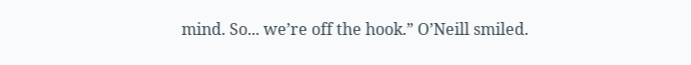mind. So... we’re off the hook.” O’Neill smiled.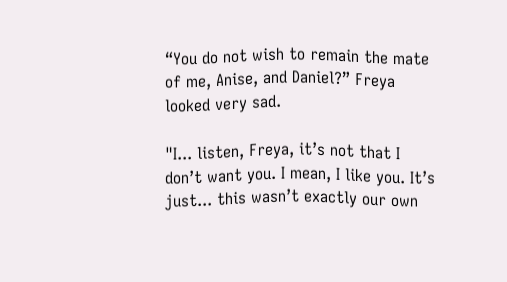“You do not wish to remain the mate of me, Anise, and Daniel?” Freya looked very sad.

"I... listen, Freya, it’s not that I don’t want you. I mean, I like you. It’s just... this wasn’t exactly our own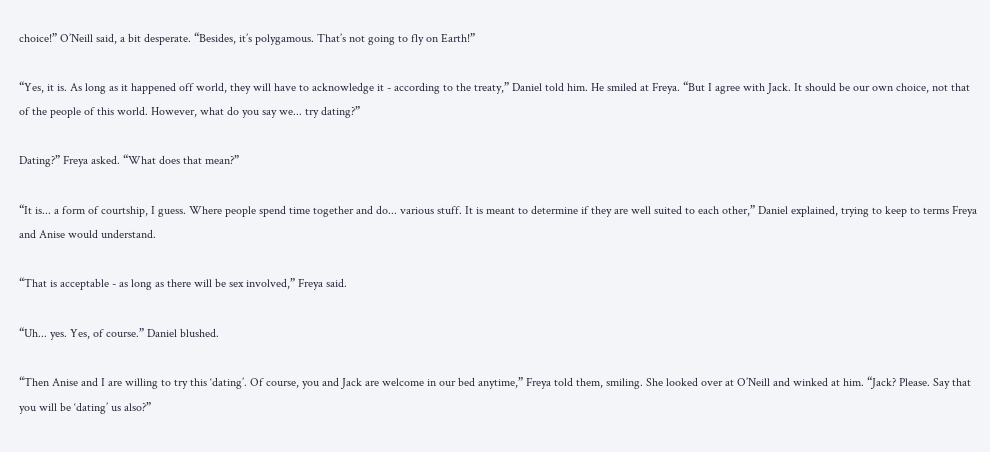choice!” O’Neill said, a bit desperate. “Besides, it’s polygamous. That’s not going to fly on Earth!”

“Yes, it is. As long as it happened off world, they will have to acknowledge it - according to the treaty,” Daniel told him. He smiled at Freya. “But I agree with Jack. It should be our own choice, not that of the people of this world. However, what do you say we... try dating?”

Dating?” Freya asked. “What does that mean?”

“It is... a form of courtship, I guess. Where people spend time together and do... various stuff. It is meant to determine if they are well suited to each other,” Daniel explained, trying to keep to terms Freya and Anise would understand.

“That is acceptable - as long as there will be sex involved,” Freya said.

“Uh... yes. Yes, of course.” Daniel blushed.

“Then Anise and I are willing to try this ‘dating’. Of course, you and Jack are welcome in our bed anytime,” Freya told them, smiling. She looked over at O’Neill and winked at him. “Jack? Please. Say that you will be ‘dating’ us also?”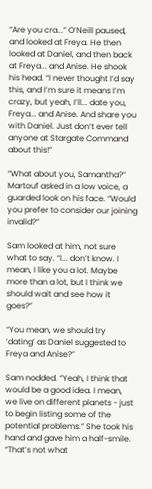“Are you cra...” O’Neill paused, and looked at Freya. He then looked at Daniel, and then back at Freya... and Anise. He shook his head. “I never thought I’d say this, and I’m sure it means I’m crazy, but yeah, I’ll... date you, Freya... and Anise. And share you with Daniel. Just don’t ever tell anyone at Stargate Command about this!”

“What about you, Samantha?” Martouf asked in a low voice, a guarded look on his face. “Would you prefer to consider our joining invalid?”

Sam looked at him, not sure what to say. “I... don’t know. I mean, I like you a lot. Maybe more than a lot, but I think we should wait and see how it goes?”

“You mean, we should try ‘dating’ as Daniel suggested to Freya and Anise?”

Sam nodded. “Yeah, I think that would be a good idea. I mean, we live on different planets - just to begin listing some of the potential problems.” She took his hand and gave him a half-smile. “That’s not what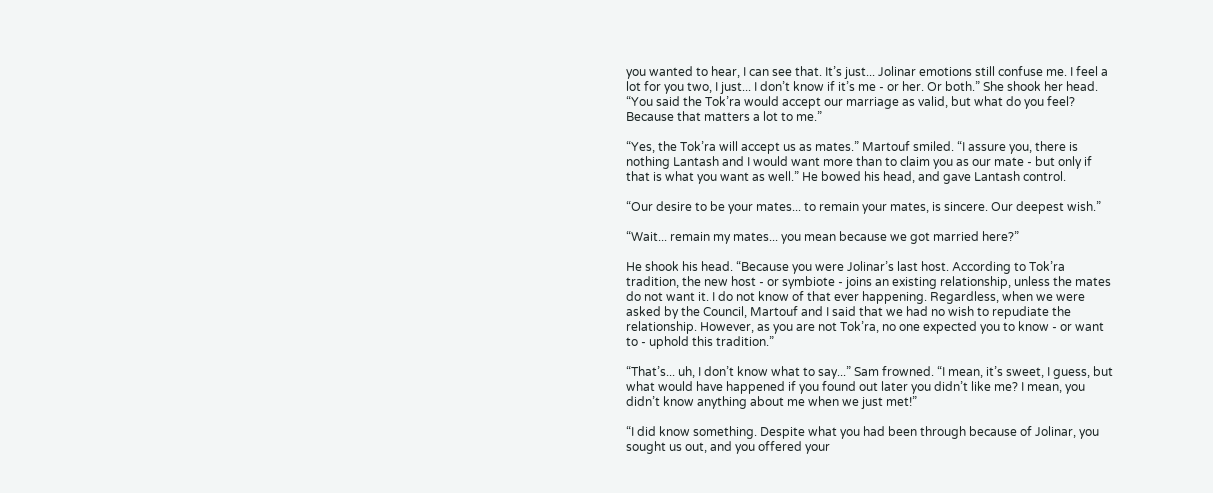you wanted to hear, I can see that. It’s just... Jolinar emotions still confuse me. I feel a lot for you two, I just... I don’t know if it’s me - or her. Or both.” She shook her head. “You said the Tok’ra would accept our marriage as valid, but what do you feel? Because that matters a lot to me.”

“Yes, the Tok’ra will accept us as mates.” Martouf smiled. “I assure you, there is nothing Lantash and I would want more than to claim you as our mate - but only if that is what you want as well.” He bowed his head, and gave Lantash control.

“Our desire to be your mates... to remain your mates, is sincere. Our deepest wish.”

“Wait... remain my mates... you mean because we got married here?”

He shook his head. “Because you were Jolinar’s last host. According to Tok’ra tradition, the new host - or symbiote - joins an existing relationship, unless the mates do not want it. I do not know of that ever happening. Regardless, when we were asked by the Council, Martouf and I said that we had no wish to repudiate the relationship. However, as you are not Tok’ra, no one expected you to know - or want to - uphold this tradition.”

“That’s... uh, I don’t know what to say...” Sam frowned. “I mean, it’s sweet, I guess, but what would have happened if you found out later you didn’t like me? I mean, you didn’t know anything about me when we just met!”

“I did know something. Despite what you had been through because of Jolinar, you sought us out, and you offered your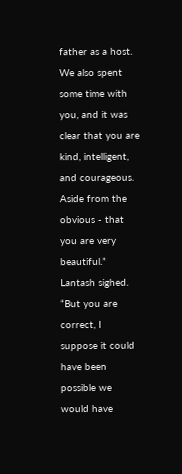father as a host. We also spent some time with you, and it was clear that you are kind, intelligent, and courageous. Aside from the obvious - that you are very beautiful.” Lantash sighed. “But you are correct, I suppose it could have been possible we would have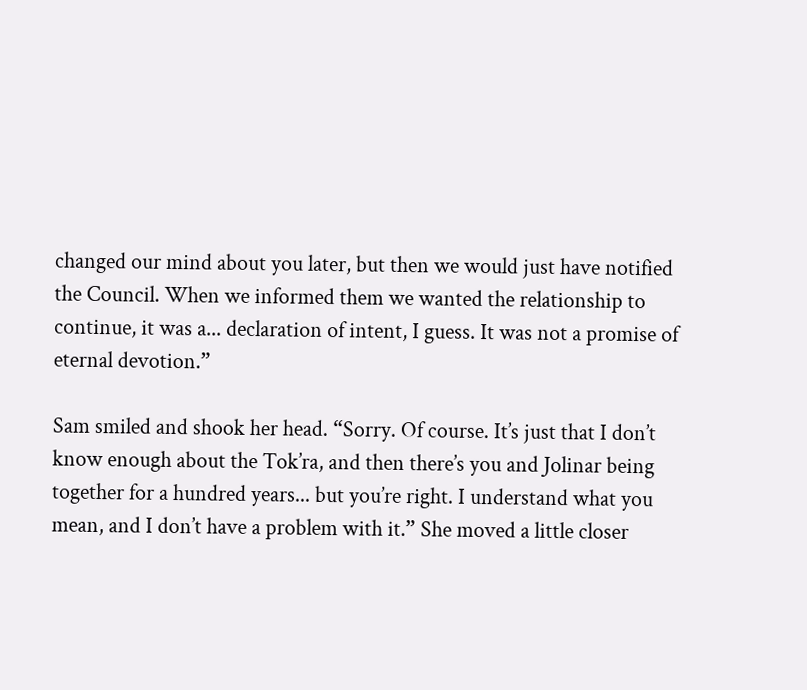changed our mind about you later, but then we would just have notified the Council. When we informed them we wanted the relationship to continue, it was a... declaration of intent, I guess. It was not a promise of eternal devotion.”

Sam smiled and shook her head. “Sorry. Of course. It’s just that I don’t know enough about the Tok’ra, and then there’s you and Jolinar being together for a hundred years... but you’re right. I understand what you mean, and I don’t have a problem with it.” She moved a little closer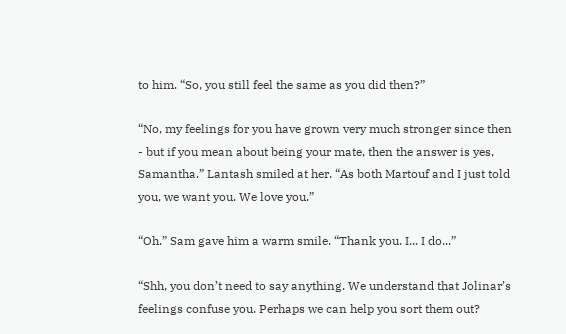to him. “So, you still feel the same as you did then?”

“No, my feelings for you have grown very much stronger since then - but if you mean about being your mate, then the answer is yes, Samantha.” Lantash smiled at her. “As both Martouf and I just told you, we want you. We love you.”

“Oh.” Sam gave him a warm smile. “Thank you. I... I do...”

“Shh, you don’t need to say anything. We understand that Jolinar’s feelings confuse you. Perhaps we can help you sort them out?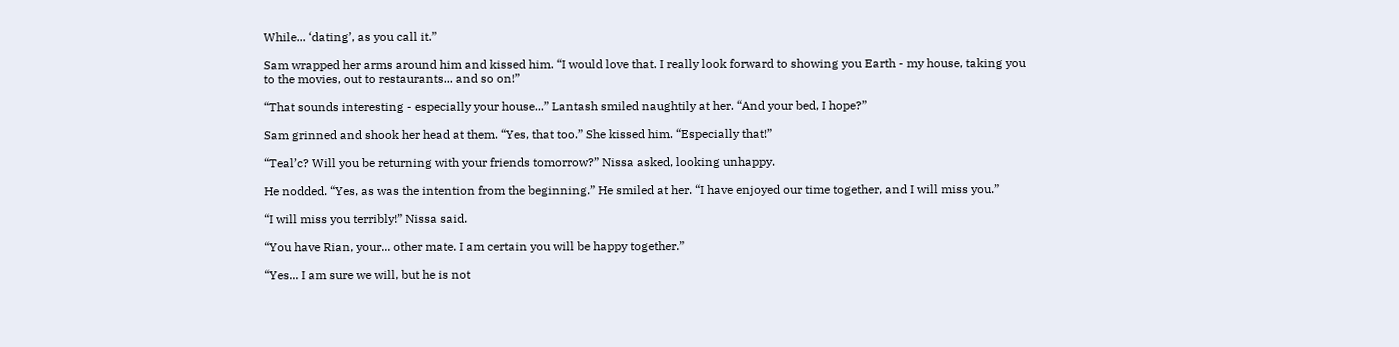While... ‘dating’, as you call it.”

Sam wrapped her arms around him and kissed him. “I would love that. I really look forward to showing you Earth - my house, taking you to the movies, out to restaurants... and so on!”

“That sounds interesting - especially your house...” Lantash smiled naughtily at her. “And your bed, I hope?”

Sam grinned and shook her head at them. “Yes, that too.” She kissed him. “Especially that!”

“Teal’c? Will you be returning with your friends tomorrow?” Nissa asked, looking unhappy.

He nodded. “Yes, as was the intention from the beginning.” He smiled at her. “I have enjoyed our time together, and I will miss you.”

“I will miss you terribly!” Nissa said.

“You have Rian, your... other mate. I am certain you will be happy together.”

“Yes... I am sure we will, but he is not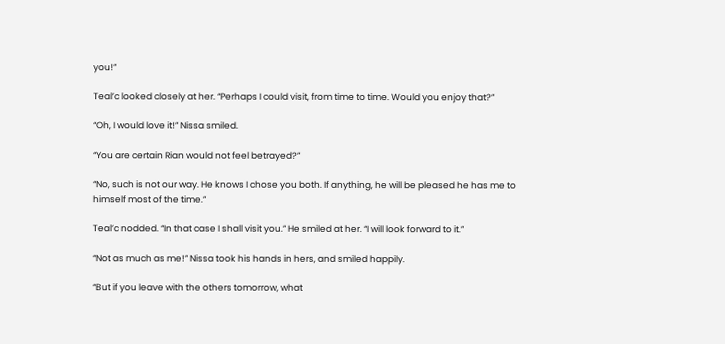you!”

Teal’c looked closely at her. “Perhaps I could visit, from time to time. Would you enjoy that?”

“Oh, I would love it!” Nissa smiled.

“You are certain Rian would not feel betrayed?”

“No, such is not our way. He knows I chose you both. If anything, he will be pleased he has me to himself most of the time.”

Teal’c nodded. “In that case I shall visit you.” He smiled at her. “I will look forward to it.”

“Not as much as me!” Nissa took his hands in hers, and smiled happily.

“But if you leave with the others tomorrow, what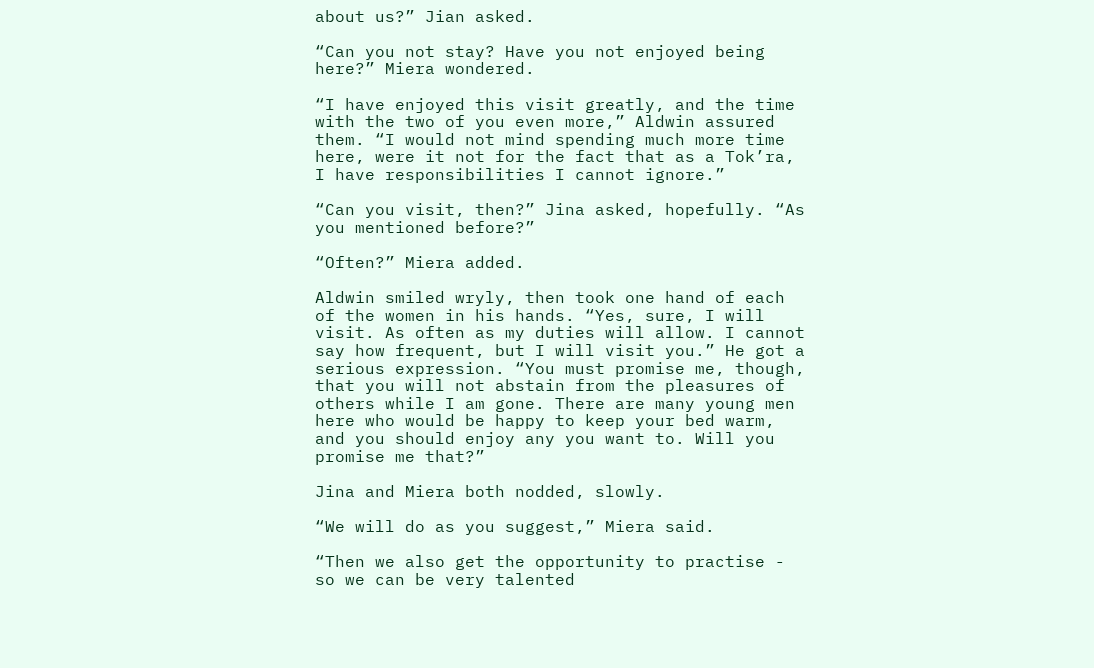about us?” Jian asked.

“Can you not stay? Have you not enjoyed being here?” Miera wondered.

“I have enjoyed this visit greatly, and the time with the two of you even more,” Aldwin assured them. “I would not mind spending much more time here, were it not for the fact that as a Tok’ra, I have responsibilities I cannot ignore.”

“Can you visit, then?” Jina asked, hopefully. “As you mentioned before?”

“Often?” Miera added.

Aldwin smiled wryly, then took one hand of each of the women in his hands. “Yes, sure, I will visit. As often as my duties will allow. I cannot say how frequent, but I will visit you.” He got a serious expression. “You must promise me, though, that you will not abstain from the pleasures of others while I am gone. There are many young men here who would be happy to keep your bed warm, and you should enjoy any you want to. Will you promise me that?”

Jina and Miera both nodded, slowly.

“We will do as you suggest,” Miera said.

“Then we also get the opportunity to practise - so we can be very talented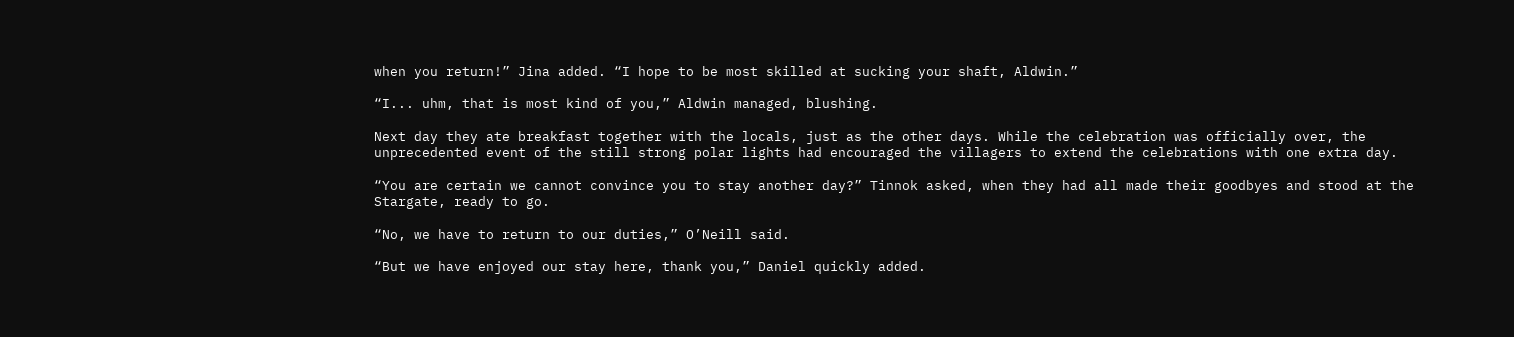when you return!” Jina added. “I hope to be most skilled at sucking your shaft, Aldwin.”

“I... uhm, that is most kind of you,” Aldwin managed, blushing.

Next day they ate breakfast together with the locals, just as the other days. While the celebration was officially over, the unprecedented event of the still strong polar lights had encouraged the villagers to extend the celebrations with one extra day.

“You are certain we cannot convince you to stay another day?” Tinnok asked, when they had all made their goodbyes and stood at the Stargate, ready to go.

“No, we have to return to our duties,” O’Neill said.

“But we have enjoyed our stay here, thank you,” Daniel quickly added.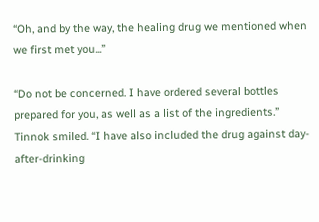“Oh, and by the way, the healing drug we mentioned when we first met you...”

“Do not be concerned. I have ordered several bottles prepared for you, as well as a list of the ingredients.” Tinnok smiled. “I have also included the drug against day-after-drinking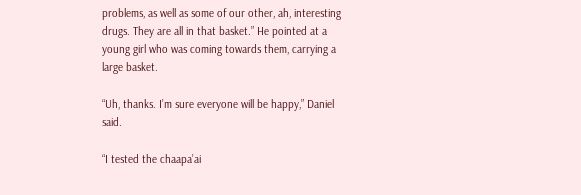problems, as well as some of our other, ah, interesting drugs. They are all in that basket.” He pointed at a young girl who was coming towards them, carrying a large basket.

“Uh, thanks. I’m sure everyone will be happy,” Daniel said.

“I tested the chaapa’ai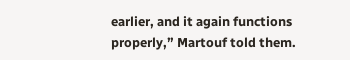earlier, and it again functions properly,” Martouf told them.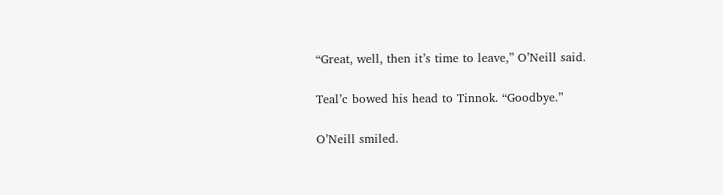“Great, well, then it’s time to leave,” O’Neill said.

Teal’c bowed his head to Tinnok. “Goodbye.”

O’Neill smiled.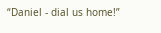“Daniel - dial us home!”